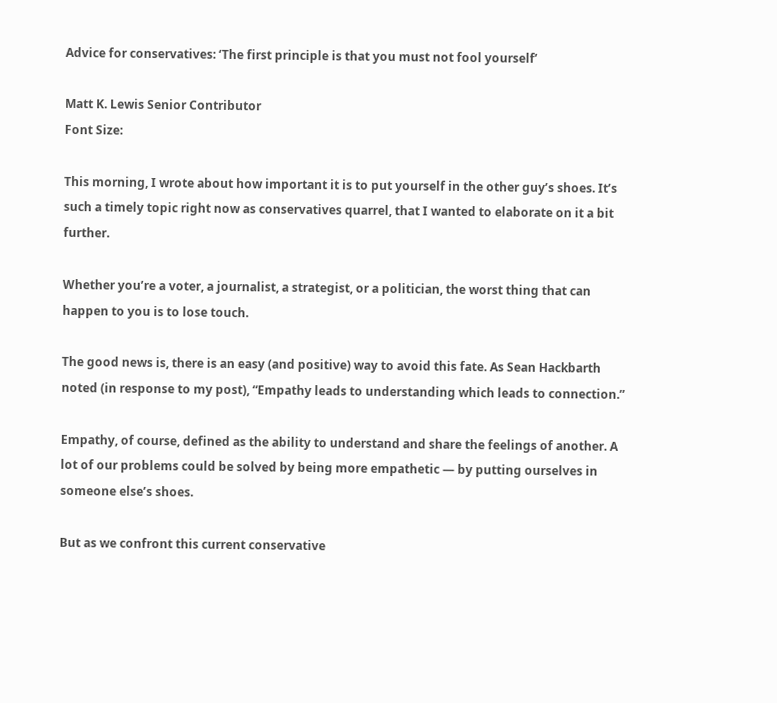Advice for conservatives: ‘The first principle is that you must not fool yourself’

Matt K. Lewis Senior Contributor
Font Size:

This morning, I wrote about how important it is to put yourself in the other guy’s shoes. It’s such a timely topic right now as conservatives quarrel, that I wanted to elaborate on it a bit further.

Whether you’re a voter, a journalist, a strategist, or a politician, the worst thing that can happen to you is to lose touch.

The good news is, there is an easy (and positive) way to avoid this fate. As Sean Hackbarth noted (in response to my post), “Empathy leads to understanding which leads to connection.”

Empathy, of course, defined as the ability to understand and share the feelings of another. A lot of our problems could be solved by being more empathetic — by putting ourselves in someone else’s shoes.

But as we confront this current conservative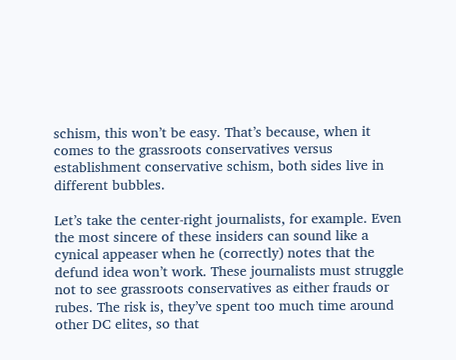schism, this won’t be easy. That’s because, when it comes to the grassroots conservatives versus establishment conservative schism, both sides live in different bubbles.

Let’s take the center-right journalists, for example. Even the most sincere of these insiders can sound like a cynical appeaser when he (correctly) notes that the defund idea won’t work. These journalists must struggle not to see grassroots conservatives as either frauds or rubes. The risk is, they’ve spent too much time around other DC elites, so that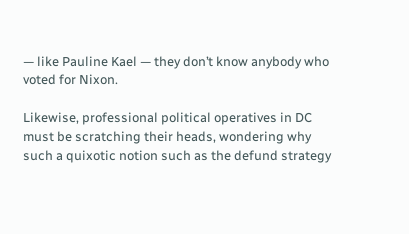— like Pauline Kael — they don’t know anybody who voted for Nixon.

Likewise, professional political operatives in DC must be scratching their heads, wondering why such a quixotic notion such as the defund strategy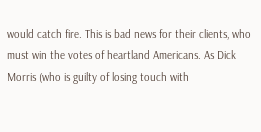would catch fire. This is bad news for their clients, who must win the votes of heartland Americans. As Dick Morris (who is guilty of losing touch with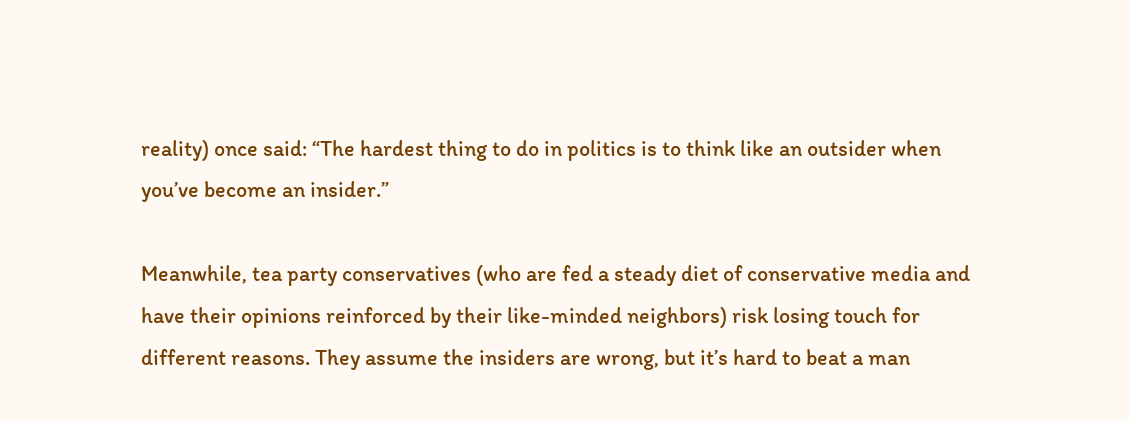reality) once said: “The hardest thing to do in politics is to think like an outsider when you’ve become an insider.”

Meanwhile, tea party conservatives (who are fed a steady diet of conservative media and have their opinions reinforced by their like-minded neighbors) risk losing touch for different reasons. They assume the insiders are wrong, but it’s hard to beat a man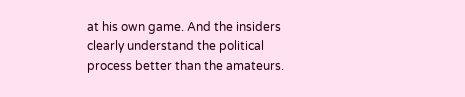at his own game. And the insiders clearly understand the political process better than the amateurs.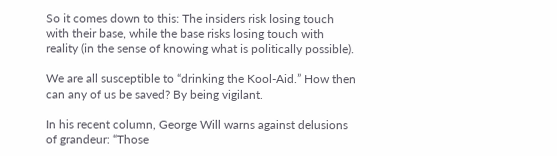So it comes down to this: The insiders risk losing touch with their base, while the base risks losing touch with reality (in the sense of knowing what is politically possible).

We are all susceptible to “drinking the Kool-Aid.” How then can any of us be saved? By being vigilant.

In his recent column, George Will warns against delusions of grandeur: “Those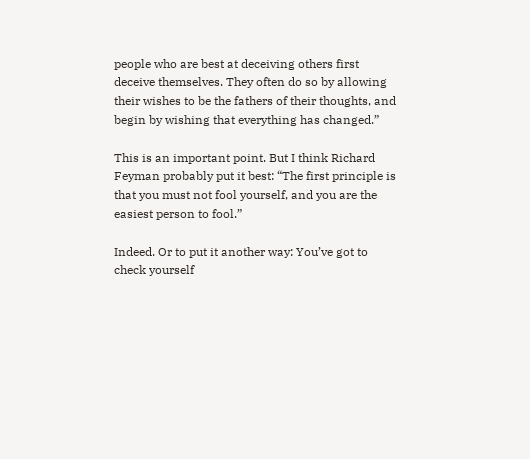people who are best at deceiving others first deceive themselves. They often do so by allowing their wishes to be the fathers of their thoughts, and begin by wishing that everything has changed.”

This is an important point. But I think Richard Feyman probably put it best: “The first principle is that you must not fool yourself, and you are the easiest person to fool.”

Indeed. Or to put it another way: You’ve got to check yourself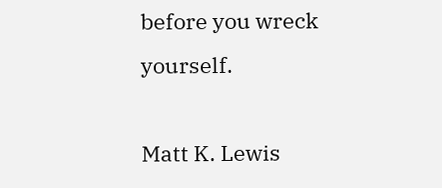before you wreck yourself.

Matt K. Lewis